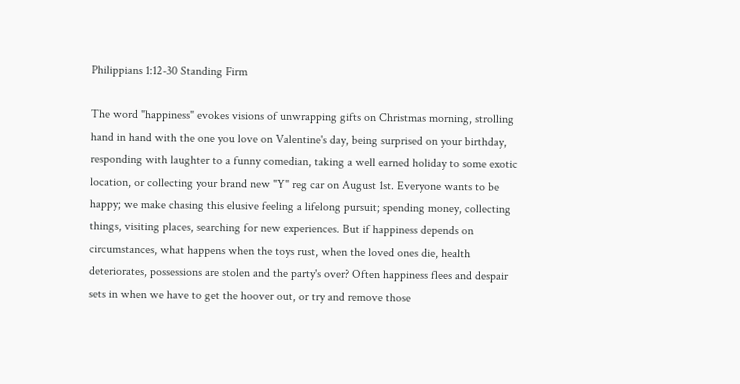Philippians 1:12-30 Standing Firm

The word "happiness" evokes visions of unwrapping gifts on Christmas morning, strolling hand in hand with the one you love on Valentine's day, being surprised on your birthday, responding with laughter to a funny comedian, taking a well earned holiday to some exotic location, or collecting your brand new "Y" reg car on August 1st. Everyone wants to be happy; we make chasing this elusive feeling a lifelong pursuit; spending money, collecting things, visiting places, searching for new experiences. But if happiness depends on circumstances, what happens when the toys rust, when the loved ones die, health deteriorates, possessions are stolen and the party's over? Often happiness flees and despair sets in when we have to get the hoover out, or try and remove those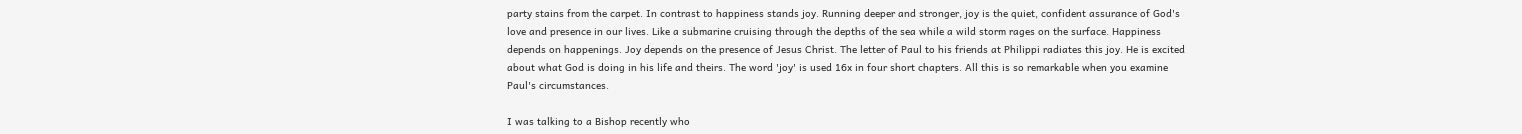party stains from the carpet. In contrast to happiness stands joy. Running deeper and stronger, joy is the quiet, confident assurance of God's love and presence in our lives. Like a submarine cruising through the depths of the sea while a wild storm rages on the surface. Happiness depends on happenings. Joy depends on the presence of Jesus Christ. The letter of Paul to his friends at Philippi radiates this joy. He is excited about what God is doing in his life and theirs. The word 'joy' is used 16x in four short chapters. All this is so remarkable when you examine Paul's circumstances.

I was talking to a Bishop recently who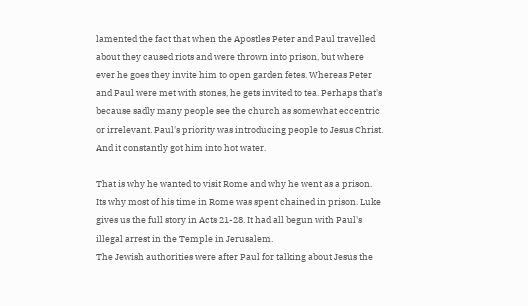lamented the fact that when the Apostles Peter and Paul travelled about they caused riots and were thrown into prison, but where ever he goes they invite him to open garden fetes. Whereas Peter and Paul were met with stones, he gets invited to tea. Perhaps that's because sadly many people see the church as somewhat eccentric or irrelevant. Paul's priority was introducing people to Jesus Christ. And it constantly got him into hot water.

That is why he wanted to visit Rome and why he went as a prison. Its why most of his time in Rome was spent chained in prison. Luke gives us the full story in Acts 21-28. It had all begun with Paul's illegal arrest in the Temple in Jerusalem.
The Jewish authorities were after Paul for talking about Jesus the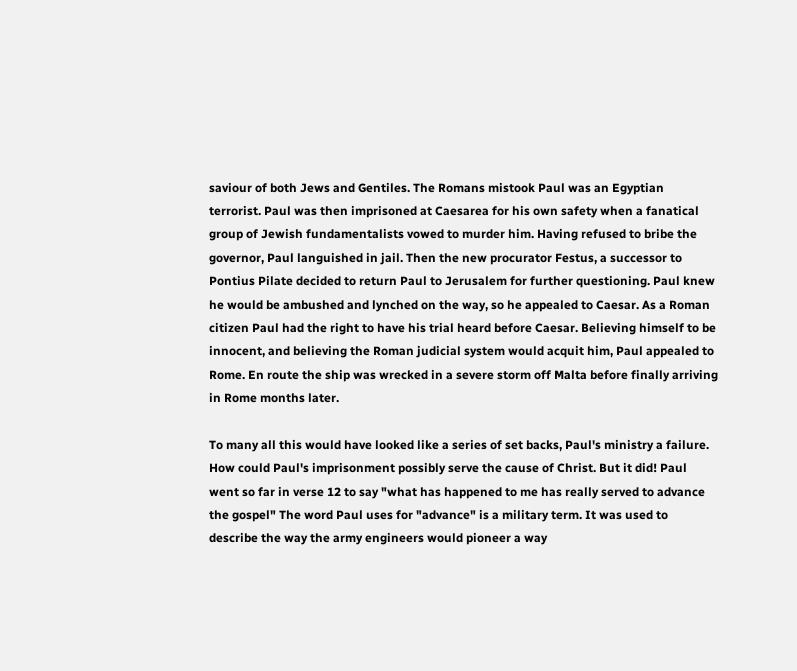saviour of both Jews and Gentiles. The Romans mistook Paul was an Egyptian terrorist. Paul was then imprisoned at Caesarea for his own safety when a fanatical group of Jewish fundamentalists vowed to murder him. Having refused to bribe the governor, Paul languished in jail. Then the new procurator Festus, a successor to Pontius Pilate decided to return Paul to Jerusalem for further questioning. Paul knew he would be ambushed and lynched on the way, so he appealed to Caesar. As a Roman citizen Paul had the right to have his trial heard before Caesar. Believing himself to be innocent, and believing the Roman judicial system would acquit him, Paul appealed to Rome. En route the ship was wrecked in a severe storm off Malta before finally arriving in Rome months later.

To many all this would have looked like a series of set backs, Paul's ministry a failure. How could Paul's imprisonment possibly serve the cause of Christ. But it did! Paul went so far in verse 12 to say "what has happened to me has really served to advance the gospel" The word Paul uses for "advance" is a military term. It was used to describe the way the army engineers would pioneer a way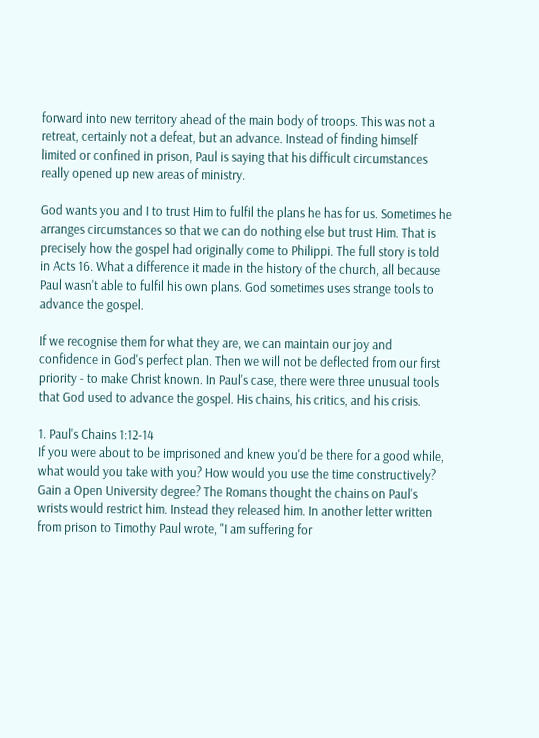forward into new territory ahead of the main body of troops. This was not a retreat, certainly not a defeat, but an advance. Instead of finding himself limited or confined in prison, Paul is saying that his difficult circumstances really opened up new areas of ministry.

God wants you and I to trust Him to fulfil the plans he has for us. Sometimes he arranges circumstances so that we can do nothing else but trust Him. That is precisely how the gospel had originally come to Philippi. The full story is told in Acts 16. What a difference it made in the history of the church, all because Paul wasn't able to fulfil his own plans. God sometimes uses strange tools to advance the gospel.

If we recognise them for what they are, we can maintain our joy and confidence in God's perfect plan. Then we will not be deflected from our first priority - to make Christ known. In Paul's case, there were three unusual tools that God used to advance the gospel. His chains, his critics, and his crisis.

1. Paul's Chains 1:12-14
If you were about to be imprisoned and knew you'd be there for a good while, what would you take with you? How would you use the time constructively? Gain a Open University degree? The Romans thought the chains on Paul's wrists would restrict him. Instead they released him. In another letter written from prison to Timothy Paul wrote, "I am suffering for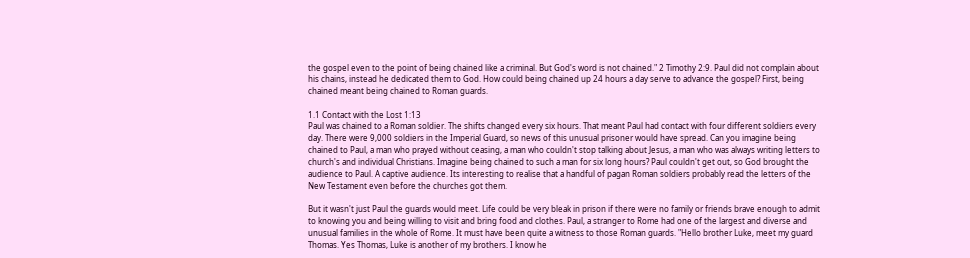the gospel even to the point of being chained like a criminal. But God's word is not chained." 2 Timothy 2:9. Paul did not complain about his chains, instead he dedicated them to God. How could being chained up 24 hours a day serve to advance the gospel? First, being chained meant being chained to Roman guards.

1.1 Contact with the Lost 1:13
Paul was chained to a Roman soldier. The shifts changed every six hours. That meant Paul had contact with four different soldiers every day. There were 9,000 soldiers in the Imperial Guard, so news of this unusual prisoner would have spread. Can you imagine being chained to Paul, a man who prayed without ceasing, a man who couldn't stop talking about Jesus, a man who was always writing letters to church's and individual Christians. Imagine being chained to such a man for six long hours? Paul couldn't get out, so God brought the audience to Paul. A captive audience. Its interesting to realise that a handful of pagan Roman soldiers probably read the letters of the New Testament even before the churches got them.

But it wasn't just Paul the guards would meet. Life could be very bleak in prison if there were no family or friends brave enough to admit to knowing you and being willing to visit and bring food and clothes. Paul, a stranger to Rome had one of the largest and diverse and unusual families in the whole of Rome. It must have been quite a witness to those Roman guards. "Hello brother Luke, meet my guard Thomas. Yes Thomas, Luke is another of my brothers. I know he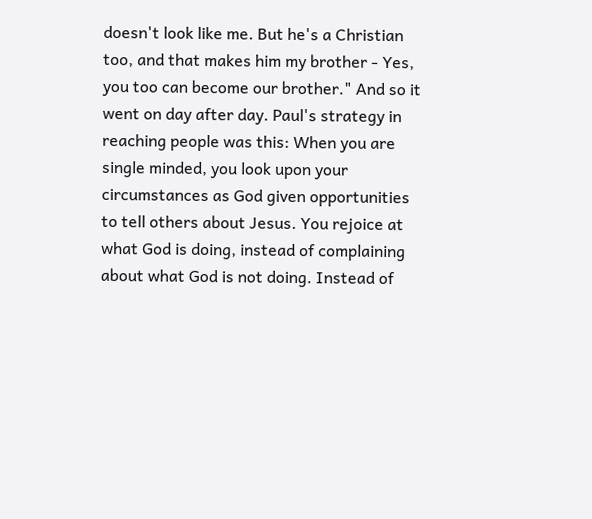doesn't look like me. But he's a Christian too, and that makes him my brother - Yes, you too can become our brother." And so it went on day after day. Paul's strategy in reaching people was this: When you are single minded, you look upon your circumstances as God given opportunities to tell others about Jesus. You rejoice at what God is doing, instead of complaining about what God is not doing. Instead of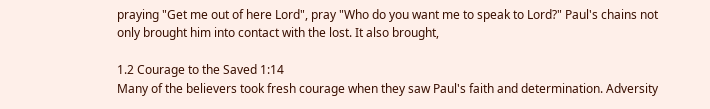praying "Get me out of here Lord", pray "Who do you want me to speak to Lord?" Paul's chains not only brought him into contact with the lost. It also brought,

1.2 Courage to the Saved 1:14
Many of the believers took fresh courage when they saw Paul's faith and determination. Adversity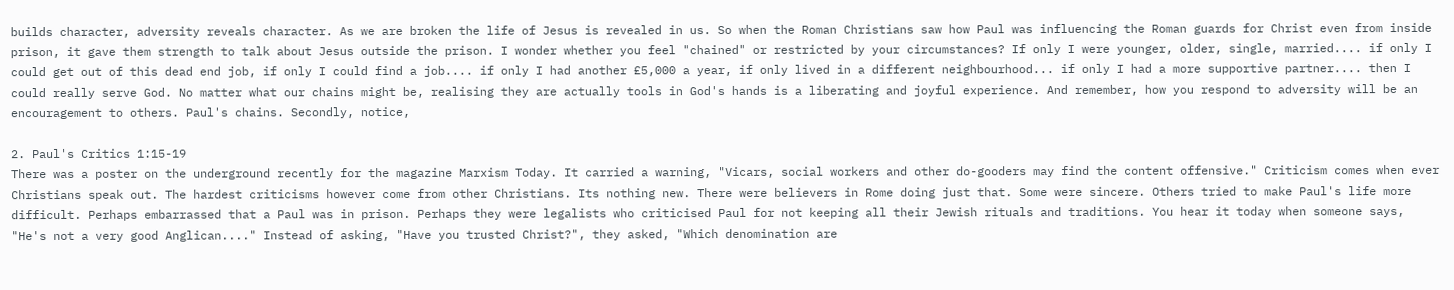builds character, adversity reveals character. As we are broken the life of Jesus is revealed in us. So when the Roman Christians saw how Paul was influencing the Roman guards for Christ even from inside prison, it gave them strength to talk about Jesus outside the prison. I wonder whether you feel "chained" or restricted by your circumstances? If only I were younger, older, single, married.... if only I could get out of this dead end job, if only I could find a job.... if only I had another £5,000 a year, if only lived in a different neighbourhood... if only I had a more supportive partner.... then I could really serve God. No matter what our chains might be, realising they are actually tools in God's hands is a liberating and joyful experience. And remember, how you respond to adversity will be an encouragement to others. Paul's chains. Secondly, notice,

2. Paul's Critics 1:15-19
There was a poster on the underground recently for the magazine Marxism Today. It carried a warning, "Vicars, social workers and other do-gooders may find the content offensive." Criticism comes when ever Christians speak out. The hardest criticisms however come from other Christians. Its nothing new. There were believers in Rome doing just that. Some were sincere. Others tried to make Paul's life more difficult. Perhaps embarrassed that a Paul was in prison. Perhaps they were legalists who criticised Paul for not keeping all their Jewish rituals and traditions. You hear it today when someone says, "He's not a very good Anglican...." Instead of asking, "Have you trusted Christ?", they asked, "Which denomination are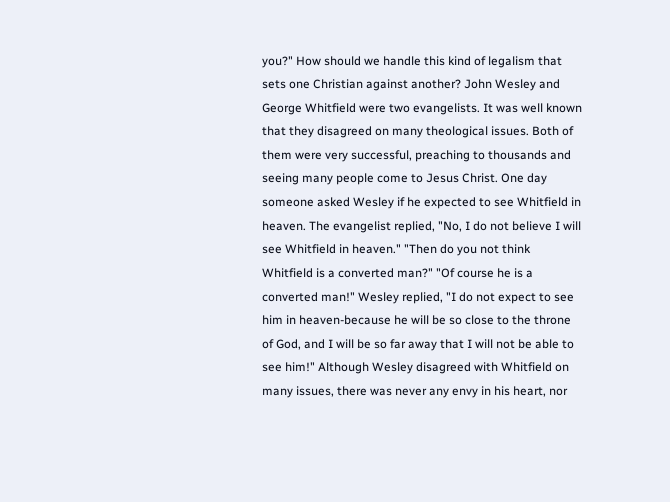you?" How should we handle this kind of legalism that sets one Christian against another? John Wesley and George Whitfield were two evangelists. It was well known that they disagreed on many theological issues. Both of them were very successful, preaching to thousands and seeing many people come to Jesus Christ. One day someone asked Wesley if he expected to see Whitfield in heaven. The evangelist replied, "No, I do not believe I will see Whitfield in heaven." "Then do you not think Whitfield is a converted man?" "Of course he is a converted man!" Wesley replied, "I do not expect to see him in heaven-because he will be so close to the throne of God, and I will be so far away that I will not be able to see him!" Although Wesley disagreed with Whitfield on many issues, there was never any envy in his heart, nor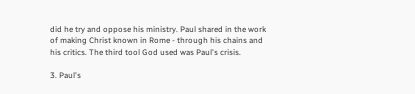did he try and oppose his ministry. Paul shared in the work of making Christ known in Rome - through his chains and his critics. The third tool God used was Paul's crisis.

3. Paul's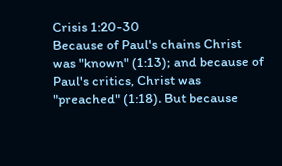Crisis 1:20-30
Because of Paul's chains Christ was "known" (1:13); and because of Paul's critics, Christ was "preached" (1:18). But because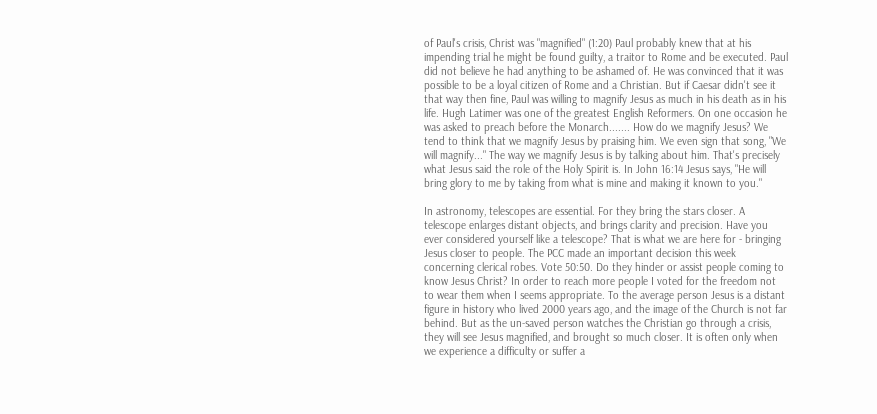of Paul's crisis, Christ was "magnified" (1:20) Paul probably knew that at his impending trial he might be found guilty, a traitor to Rome and be executed. Paul did not believe he had anything to be ashamed of. He was convinced that it was possible to be a loyal citizen of Rome and a Christian. But if Caesar didn't see it that way then fine, Paul was willing to magnify Jesus as much in his death as in his life. Hugh Latimer was one of the greatest English Reformers. On one occasion he was asked to preach before the Monarch....... How do we magnify Jesus? We tend to think that we magnify Jesus by praising him. We even sign that song, "We will magnify..." The way we magnify Jesus is by talking about him. That's precisely what Jesus said the role of the Holy Spirit is. In John 16:14 Jesus says, "He will bring glory to me by taking from what is mine and making it known to you."

In astronomy, telescopes are essential. For they bring the stars closer. A telescope enlarges distant objects, and brings clarity and precision. Have you ever considered yourself like a telescope? That is what we are here for - bringing Jesus closer to people. The PCC made an important decision this week concerning clerical robes. Vote 50:50. Do they hinder or assist people coming to know Jesus Christ? In order to reach more people I voted for the freedom not to wear them when I seems appropriate. To the average person Jesus is a distant figure in history who lived 2000 years ago, and the image of the Church is not far behind. But as the un-saved person watches the Christian go through a crisis, they will see Jesus magnified, and brought so much closer. It is often only when we experience a difficulty or suffer a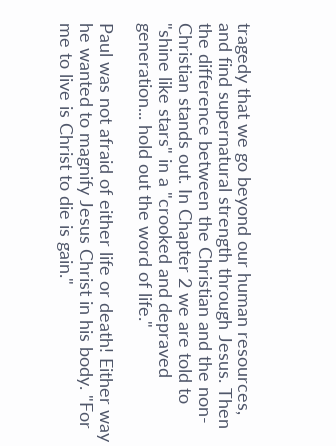tragedy that we go beyond our human resources, and find supernatural strength through Jesus. Then the difference between the Christian and the non-Christian stands out. In Chapter 2 we are told to "shine like stars" in a "crooked and depraved generation... hold out the word of life."

Paul was not afraid of either life or death! Either way he wanted to magnify Jesus Christ in his body. "For me to live is Christ to die is gain."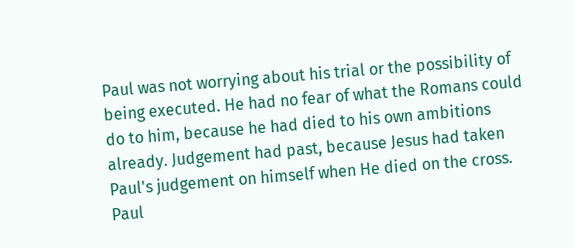Paul was not worrying about his trial or the possibility of being executed. He had no fear of what the Romans could do to him, because he had died to his own ambitions already. Judgement had past, because Jesus had taken Paul's judgement on himself when He died on the cross. Paul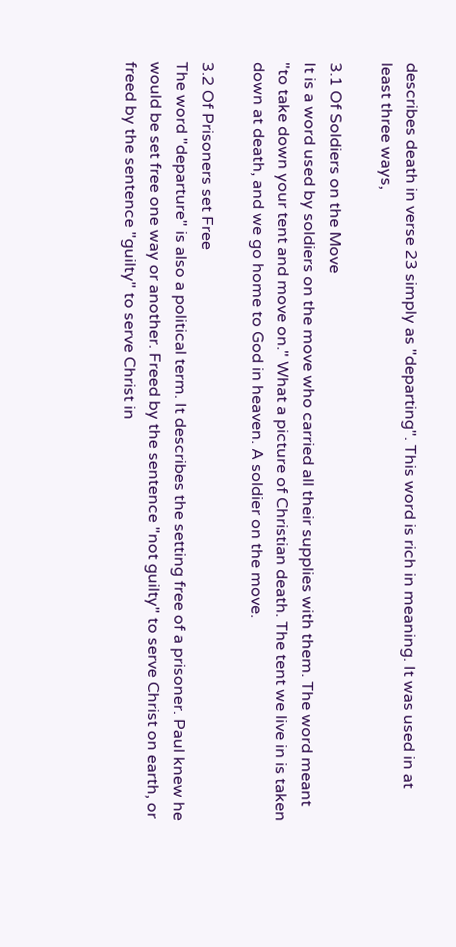describes death in verse 23 simply as "departing". This word is rich in meaning. It was used in at least three ways,

3.1 Of Soldiers on the Move
It is a word used by soldiers on the move who carried all their supplies with them. The word meant "to take down your tent and move on." What a picture of Christian death. The tent we live in is taken down at death, and we go home to God in heaven. A soldier on the move.

3.2 Of Prisoners set Free
The word "departure" is also a political term. It describes the setting free of a prisoner. Paul knew he would be set free one way or another. Freed by the sentence "not guilty" to serve Christ on earth, or freed by the sentence "guilty" to serve Christ in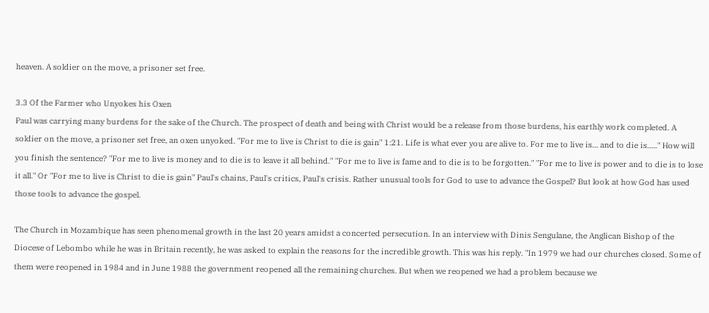heaven. A soldier on the move, a prisoner set free.

3.3 Of the Farmer who Unyokes his Oxen
Paul was carrying many burdens for the sake of the Church. The prospect of death and being with Christ would be a release from those burdens, his earthly work completed. A soldier on the move, a prisoner set free, an oxen unyoked. "For me to live is Christ to die is gain" 1:21. Life is what ever you are alive to. For me to live is... and to die is....." How will you finish the sentence? "For me to live is money and to die is to leave it all behind." "For me to live is fame and to die is to be forgotten." "For me to live is power and to die is to lose it all." Or "For me to live is Christ to die is gain" Paul's chains, Paul's critics, Paul's crisis. Rather unusual tools for God to use to advance the Gospel? But look at how God has used those tools to advance the gospel.

The Church in Mozambique has seen phenomenal growth in the last 20 years amidst a concerted persecution. In an interview with Dinis Sengulane, the Anglican Bishop of the Diocese of Lebombo while he was in Britain recently, he was asked to explain the reasons for the incredible growth. This was his reply. "In 1979 we had our churches closed. Some of them were reopened in 1984 and in June 1988 the government reopened all the remaining churches. But when we reopened we had a problem because we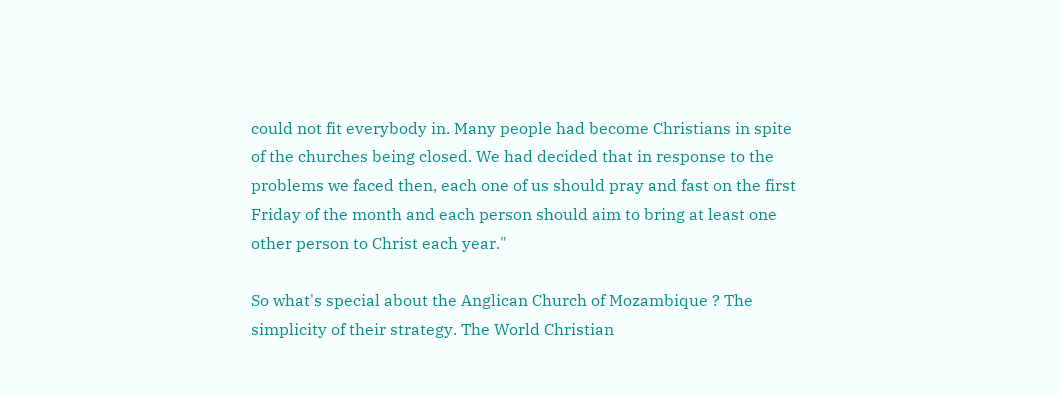could not fit everybody in. Many people had become Christians in spite of the churches being closed. We had decided that in response to the problems we faced then, each one of us should pray and fast on the first Friday of the month and each person should aim to bring at least one other person to Christ each year."

So what's special about the Anglican Church of Mozambique ? The simplicity of their strategy. The World Christian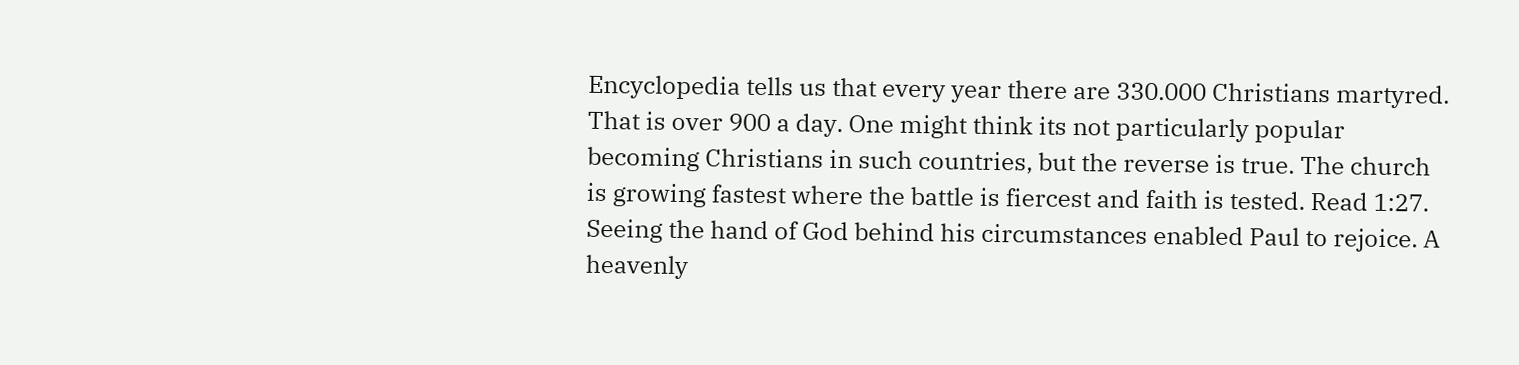Encyclopedia tells us that every year there are 330.000 Christians martyred. That is over 900 a day. One might think its not particularly popular becoming Christians in such countries, but the reverse is true. The church is growing fastest where the battle is fiercest and faith is tested. Read 1:27. Seeing the hand of God behind his circumstances enabled Paul to rejoice. A heavenly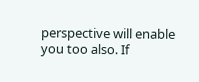perspective will enable you too also. If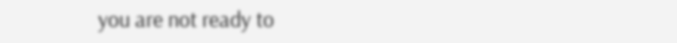you are not ready to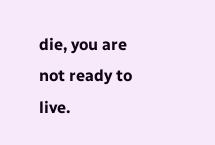die, you are not ready to live.